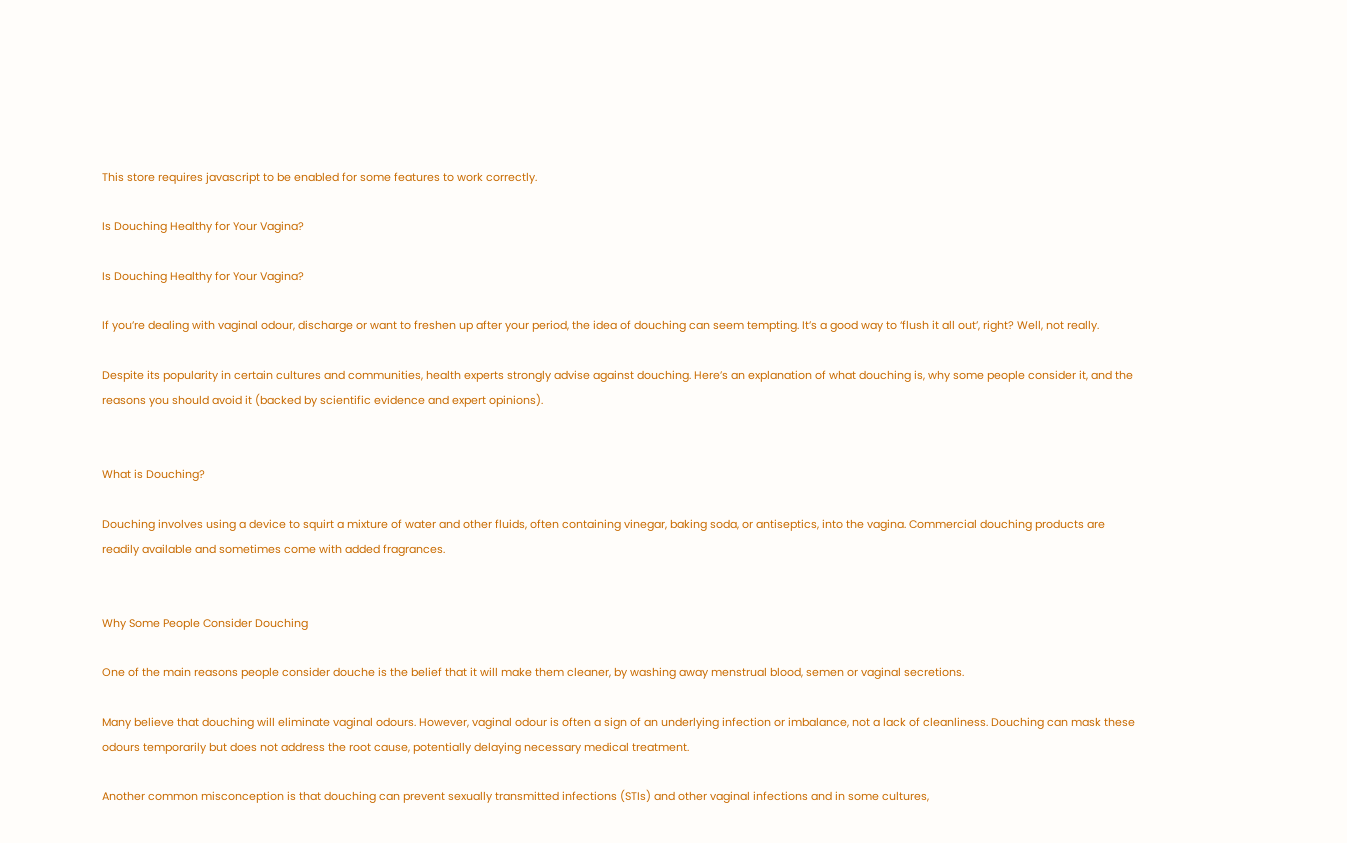This store requires javascript to be enabled for some features to work correctly.

Is Douching Healthy for Your Vagina?

Is Douching Healthy for Your Vagina?

If you’re dealing with vaginal odour, discharge or want to freshen up after your period, the idea of douching can seem tempting. It’s a good way to ‘flush it all out’, right? Well, not really.

Despite its popularity in certain cultures and communities, health experts strongly advise against douching. Here’s an explanation of what douching is, why some people consider it, and the reasons you should avoid it (backed by scientific evidence and expert opinions).


What is Douching?

Douching involves using a device to squirt a mixture of water and other fluids, often containing vinegar, baking soda, or antiseptics, into the vagina. Commercial douching products are readily available and sometimes come with added fragrances.


Why Some People Consider Douching

One of the main reasons people consider douche is the belief that it will make them cleaner, by washing away menstrual blood, semen or vaginal secretions.

Many believe that douching will eliminate vaginal odours. However, vaginal odour is often a sign of an underlying infection or imbalance, not a lack of cleanliness. Douching can mask these odours temporarily but does not address the root cause, potentially delaying necessary medical treatment.

Another common misconception is that douching can prevent sexually transmitted infections (STIs) and other vaginal infections and in some cultures,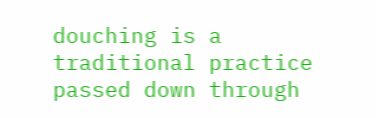douching is a traditional practice passed down through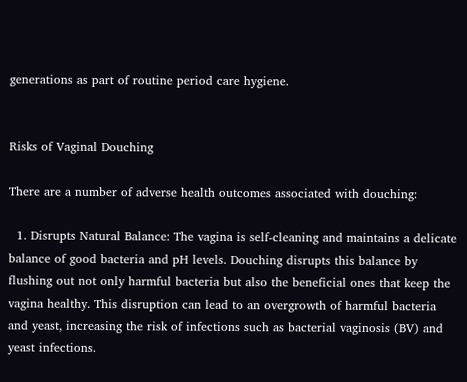generations as part of routine period care hygiene.


Risks of Vaginal Douching

There are a number of adverse health outcomes associated with douching:

  1. Disrupts Natural Balance: The vagina is self-cleaning and maintains a delicate balance of good bacteria and pH levels. Douching disrupts this balance by flushing out not only harmful bacteria but also the beneficial ones that keep the vagina healthy. This disruption can lead to an overgrowth of harmful bacteria and yeast, increasing the risk of infections such as bacterial vaginosis (BV) and yeast infections.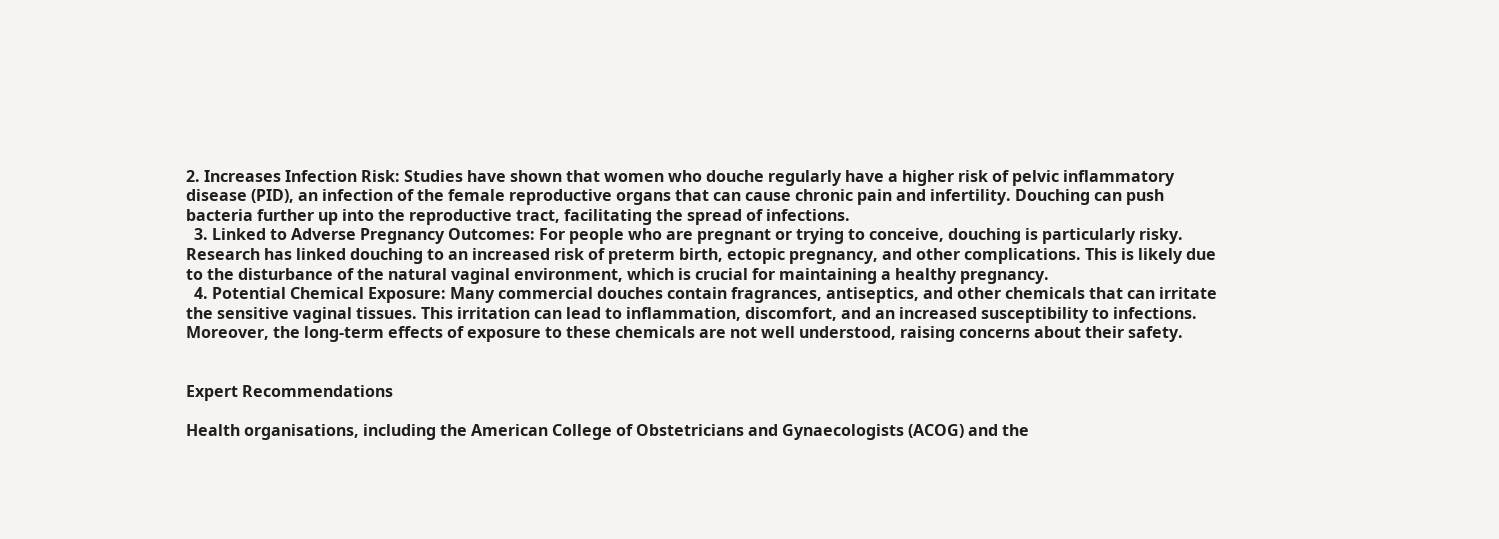2. Increases Infection Risk: Studies have shown that women who douche regularly have a higher risk of pelvic inflammatory disease (PID), an infection of the female reproductive organs that can cause chronic pain and infertility. Douching can push bacteria further up into the reproductive tract, facilitating the spread of infections.
  3. Linked to Adverse Pregnancy Outcomes: For people who are pregnant or trying to conceive, douching is particularly risky. Research has linked douching to an increased risk of preterm birth, ectopic pregnancy, and other complications. This is likely due to the disturbance of the natural vaginal environment, which is crucial for maintaining a healthy pregnancy.
  4. Potential Chemical Exposure: Many commercial douches contain fragrances, antiseptics, and other chemicals that can irritate the sensitive vaginal tissues. This irritation can lead to inflammation, discomfort, and an increased susceptibility to infections. Moreover, the long-term effects of exposure to these chemicals are not well understood, raising concerns about their safety.


Expert Recommendations

Health organisations, including the American College of Obstetricians and Gynaecologists (ACOG) and the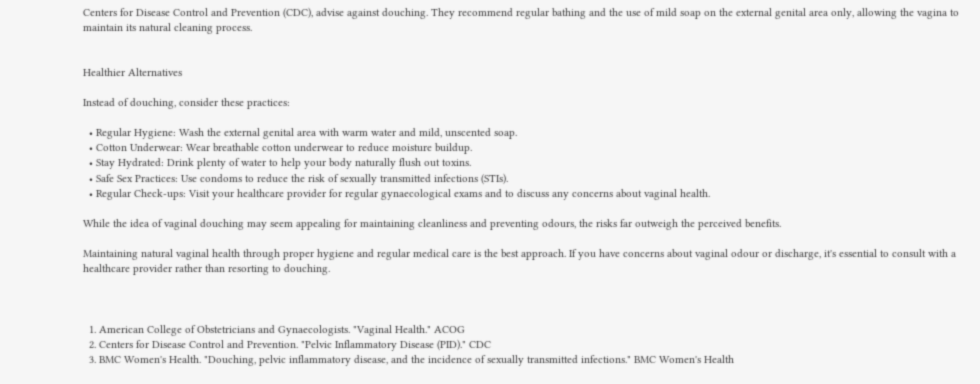Centers for Disease Control and Prevention (CDC), advise against douching. They recommend regular bathing and the use of mild soap on the external genital area only, allowing the vagina to maintain its natural cleaning process.


Healthier Alternatives

Instead of douching, consider these practices:

  • Regular Hygiene: Wash the external genital area with warm water and mild, unscented soap.
  • Cotton Underwear: Wear breathable cotton underwear to reduce moisture buildup.
  • Stay Hydrated: Drink plenty of water to help your body naturally flush out toxins.
  • Safe Sex Practices: Use condoms to reduce the risk of sexually transmitted infections (STIs).
  • Regular Check-ups: Visit your healthcare provider for regular gynaecological exams and to discuss any concerns about vaginal health.

While the idea of vaginal douching may seem appealing for maintaining cleanliness and preventing odours, the risks far outweigh the perceived benefits.

Maintaining natural vaginal health through proper hygiene and regular medical care is the best approach. If you have concerns about vaginal odour or discharge, it's essential to consult with a healthcare provider rather than resorting to douching.



  1. American College of Obstetricians and Gynaecologists. "Vaginal Health." ACOG
  2. Centers for Disease Control and Prevention. "Pelvic Inflammatory Disease (PID)." CDC
  3. BMC Women's Health. "Douching, pelvic inflammatory disease, and the incidence of sexually transmitted infections." BMC Women's Health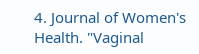4. Journal of Women's Health. "Vaginal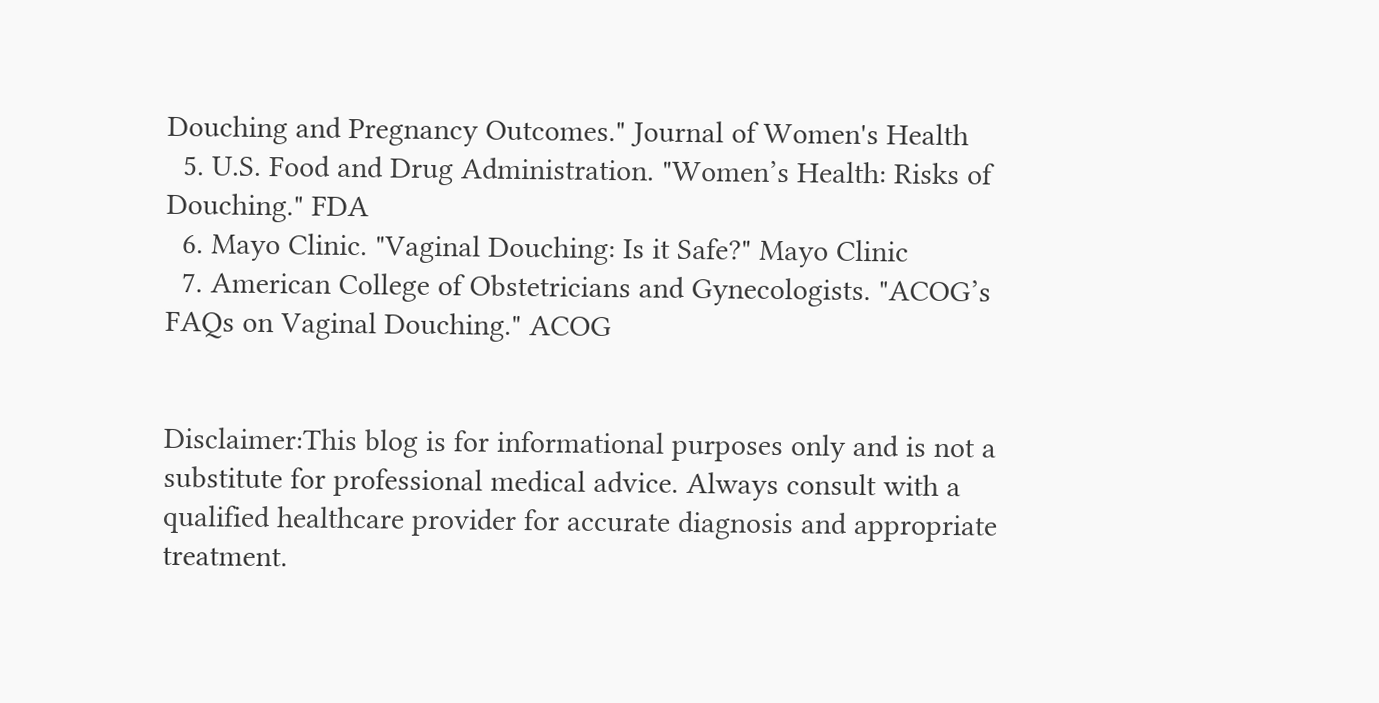Douching and Pregnancy Outcomes." Journal of Women's Health
  5. U.S. Food and Drug Administration. "Women’s Health: Risks of Douching." FDA
  6. Mayo Clinic. "Vaginal Douching: Is it Safe?" Mayo Clinic
  7. American College of Obstetricians and Gynecologists. "ACOG’s FAQs on Vaginal Douching." ACOG


Disclaimer:This blog is for informational purposes only and is not a substitute for professional medical advice. Always consult with a qualified healthcare provider for accurate diagnosis and appropriate treatment.